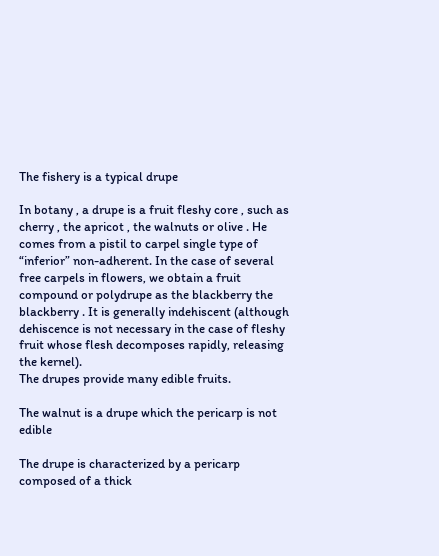The fishery is a typical drupe

In botany , a drupe is a fruit fleshy core , such as cherry , the apricot , the walnuts or olive . He comes from a pistil to carpel single type of “inferior” non-adherent. In the case of several free carpels in flowers, we obtain a fruit compound or polydrupe as the blackberry the blackberry . It is generally indehiscent (although dehiscence is not necessary in the case of fleshy fruit whose flesh decomposes rapidly, releasing the kernel).
The drupes provide many edible fruits.

The walnut is a drupe which the pericarp is not edible

The drupe is characterized by a pericarp composed of a thick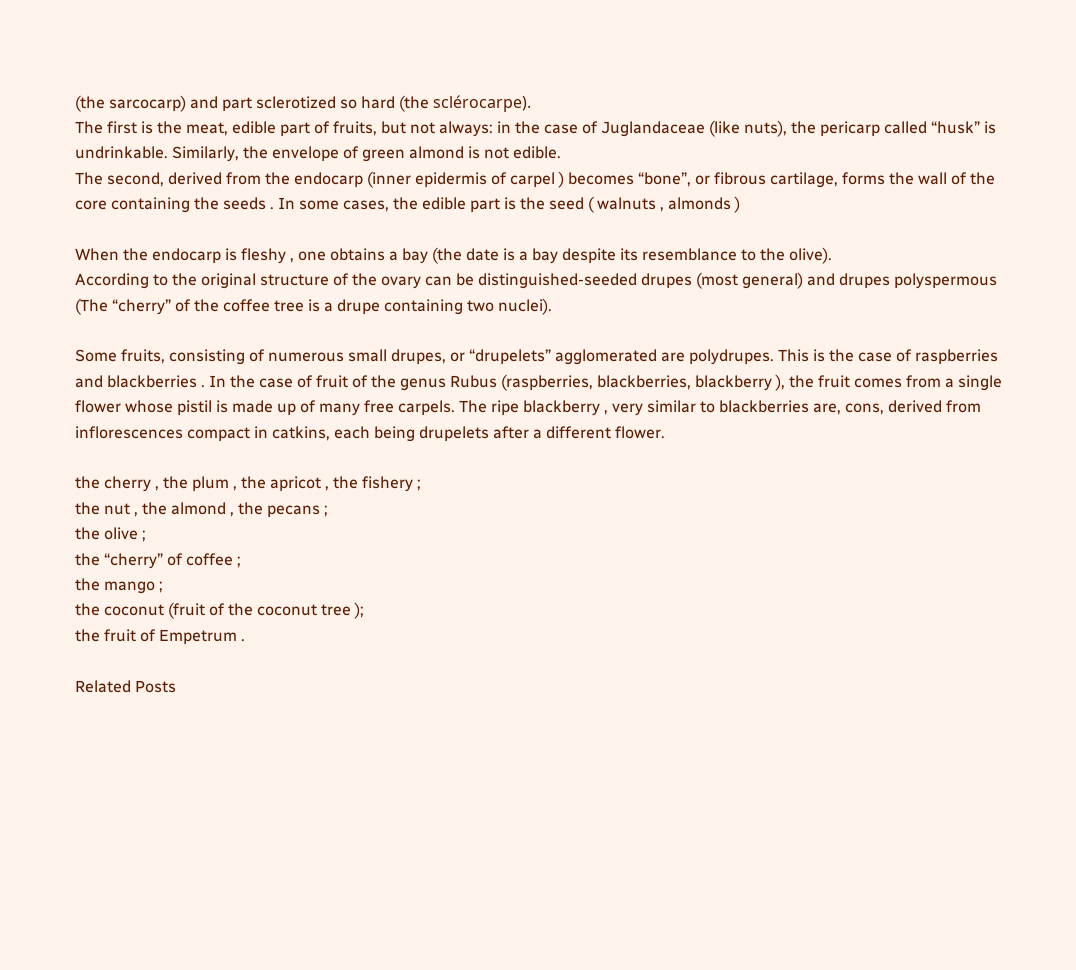(the sarcocarp) and part sclerotized so hard (the sclérocarpe).
The first is the meat, edible part of fruits, but not always: in the case of Juglandaceae (like nuts), the pericarp called “husk” is undrinkable. Similarly, the envelope of green almond is not edible.
The second, derived from the endocarp (inner epidermis of carpel ) becomes “bone”, or fibrous cartilage, forms the wall of the core containing the seeds . In some cases, the edible part is the seed ( walnuts , almonds )

When the endocarp is fleshy , one obtains a bay (the date is a bay despite its resemblance to the olive).
According to the original structure of the ovary can be distinguished-seeded drupes (most general) and drupes polyspermous (The “cherry” of the coffee tree is a drupe containing two nuclei).

Some fruits, consisting of numerous small drupes, or “drupelets” agglomerated are polydrupes. This is the case of raspberries and blackberries . In the case of fruit of the genus Rubus (raspberries, blackberries, blackberry ), the fruit comes from a single flower whose pistil is made up of many free carpels. The ripe blackberry , very similar to blackberries are, cons, derived from inflorescences compact in catkins, each being drupelets after a different flower.

the cherry , the plum , the apricot , the fishery ;
the nut , the almond , the pecans ;
the olive ;
the “cherry” of coffee ;
the mango ;
the coconut (fruit of the coconut tree );
the fruit of Empetrum .

Related Posts